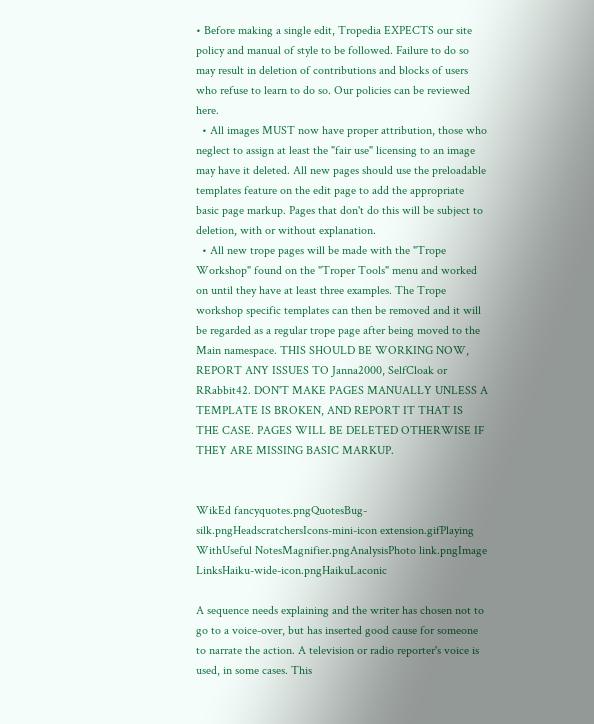• Before making a single edit, Tropedia EXPECTS our site policy and manual of style to be followed. Failure to do so may result in deletion of contributions and blocks of users who refuse to learn to do so. Our policies can be reviewed here.
  • All images MUST now have proper attribution, those who neglect to assign at least the "fair use" licensing to an image may have it deleted. All new pages should use the preloadable templates feature on the edit page to add the appropriate basic page markup. Pages that don't do this will be subject to deletion, with or without explanation.
  • All new trope pages will be made with the "Trope Workshop" found on the "Troper Tools" menu and worked on until they have at least three examples. The Trope workshop specific templates can then be removed and it will be regarded as a regular trope page after being moved to the Main namespace. THIS SHOULD BE WORKING NOW, REPORT ANY ISSUES TO Janna2000, SelfCloak or RRabbit42. DON'T MAKE PAGES MANUALLY UNLESS A TEMPLATE IS BROKEN, AND REPORT IT THAT IS THE CASE. PAGES WILL BE DELETED OTHERWISE IF THEY ARE MISSING BASIC MARKUP.


WikEd fancyquotes.pngQuotesBug-silk.pngHeadscratchersIcons-mini-icon extension.gifPlaying WithUseful NotesMagnifier.pngAnalysisPhoto link.pngImage LinksHaiku-wide-icon.pngHaikuLaconic

A sequence needs explaining and the writer has chosen not to go to a voice-over, but has inserted good cause for someone to narrate the action. A television or radio reporter's voice is used, in some cases. This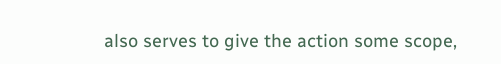also serves to give the action some scope,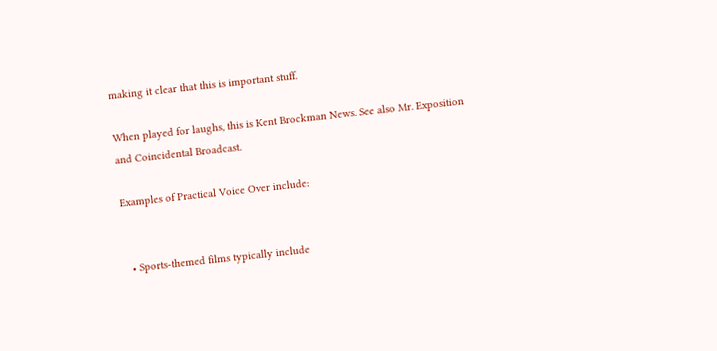making it clear that this is important stuff.

When played for laughs, this is Kent Brockman News. See also Mr. Exposition and Coincidental Broadcast.

Examples of Practical Voice Over include:


  • Sports-themed films typically include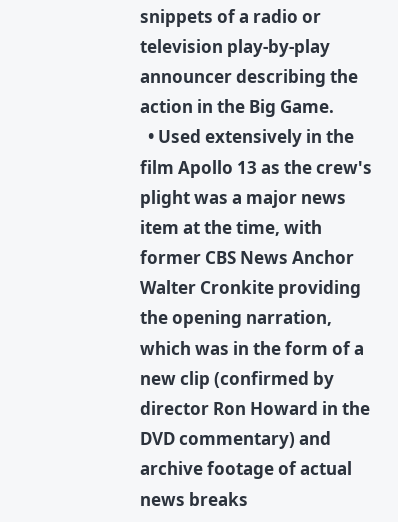snippets of a radio or television play-by-play announcer describing the action in the Big Game.
  • Used extensively in the film Apollo 13 as the crew's plight was a major news item at the time, with former CBS News Anchor Walter Cronkite providing the opening narration, which was in the form of a new clip (confirmed by director Ron Howard in the DVD commentary) and archive footage of actual news breaks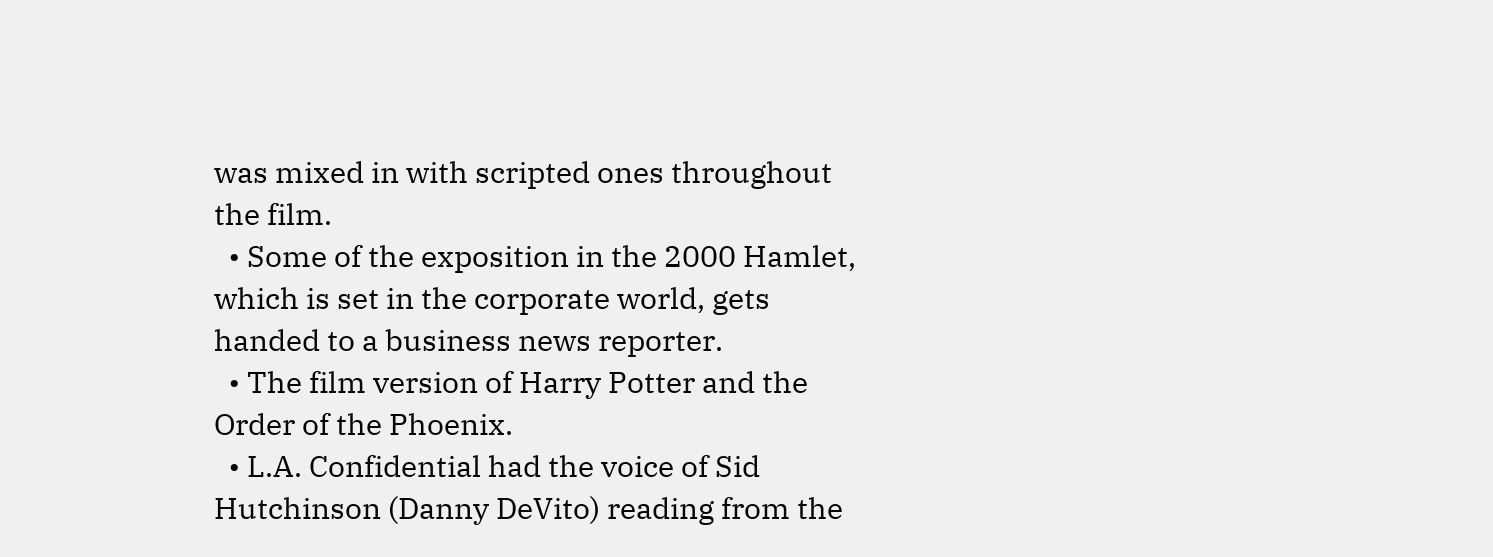was mixed in with scripted ones throughout the film.
  • Some of the exposition in the 2000 Hamlet, which is set in the corporate world, gets handed to a business news reporter.
  • The film version of Harry Potter and the Order of the Phoenix.
  • L.A. Confidential had the voice of Sid Hutchinson (Danny DeVito) reading from the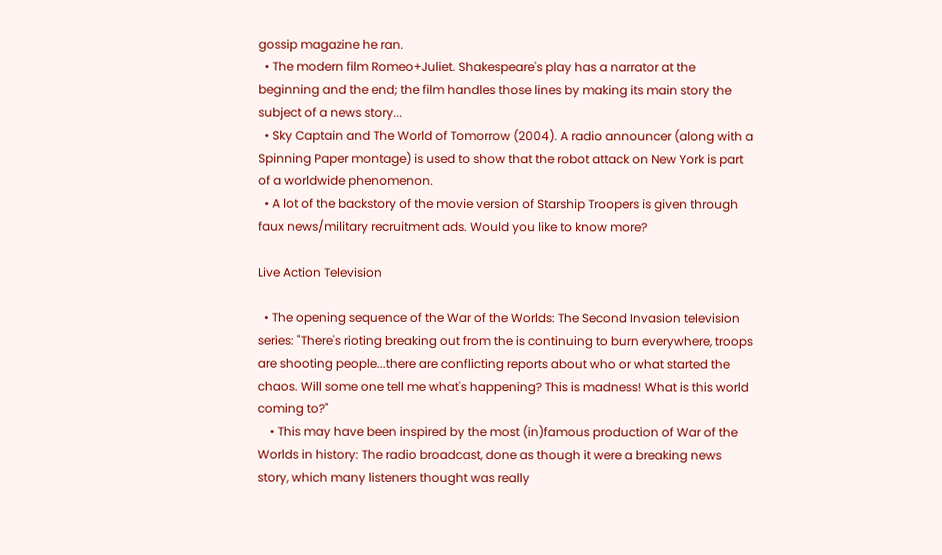gossip magazine he ran.
  • The modern film Romeo+Juliet. Shakespeare's play has a narrator at the beginning and the end; the film handles those lines by making its main story the subject of a news story...
  • Sky Captain and The World of Tomorrow (2004). A radio announcer (along with a Spinning Paper montage) is used to show that the robot attack on New York is part of a worldwide phenomenon.
  • A lot of the backstory of the movie version of Starship Troopers is given through faux news/military recruitment ads. Would you like to know more?

Live Action Television

  • The opening sequence of the War of the Worlds: The Second Invasion television series: "There's rioting breaking out from the is continuing to burn everywhere, troops are shooting people...there are conflicting reports about who or what started the chaos. Will some one tell me what's happening? This is madness! What is this world coming to?"
    • This may have been inspired by the most (in)famous production of War of the Worlds in history: The radio broadcast, done as though it were a breaking news story, which many listeners thought was really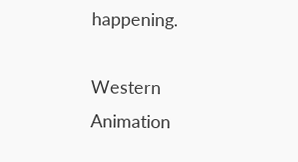happening.

Western Animation